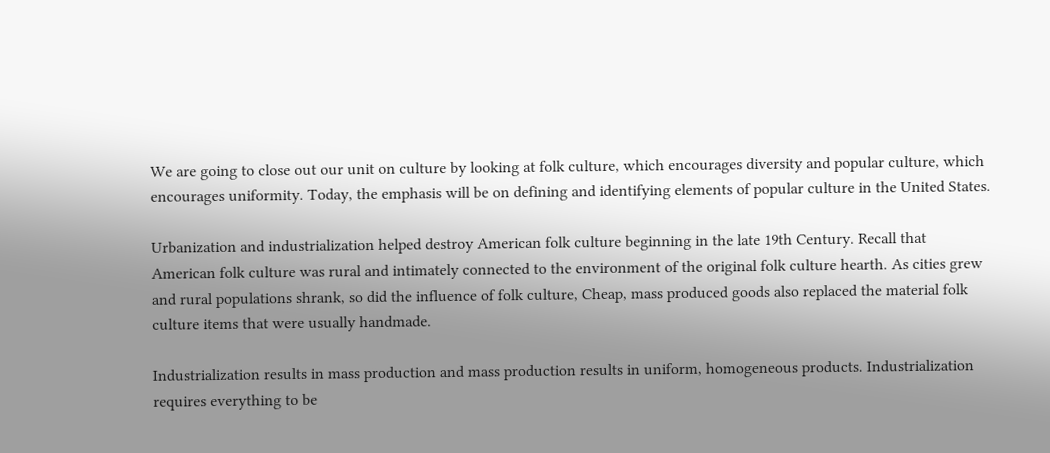We are going to close out our unit on culture by looking at folk culture, which encourages diversity and popular culture, which encourages uniformity. Today, the emphasis will be on defining and identifying elements of popular culture in the United States.

Urbanization and industrialization helped destroy American folk culture beginning in the late 19th Century. Recall that American folk culture was rural and intimately connected to the environment of the original folk culture hearth. As cities grew and rural populations shrank, so did the influence of folk culture, Cheap, mass produced goods also replaced the material folk culture items that were usually handmade.

Industrialization results in mass production and mass production results in uniform, homogeneous products. Industrialization requires everything to be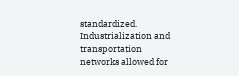standardized. Industrialization and transportation networks allowed for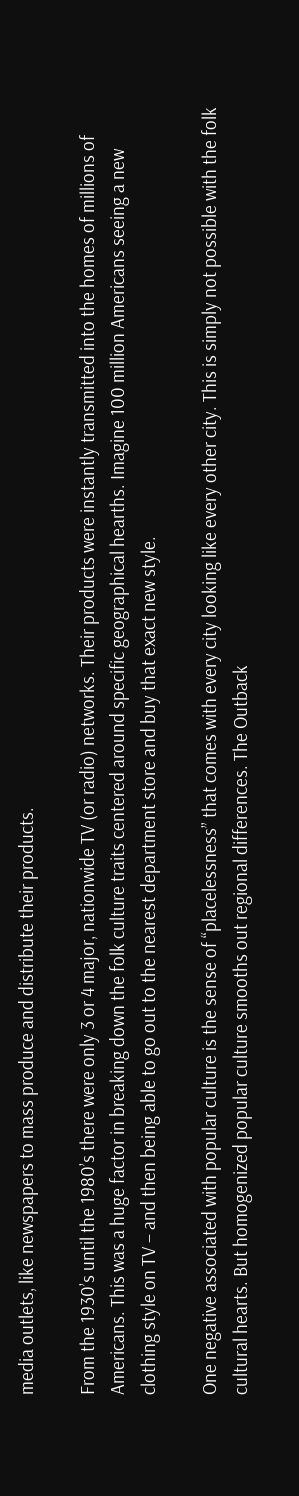media outlets, like newspapers to mass produce and distribute their products.

From the 1930’s until the 1980’s there were only 3 or 4 major, nationwide TV (or radio) networks. Their products were instantly transmitted into the homes of millions of Americans. This was a huge factor in breaking down the folk culture traits centered around specific geographical hearths. Imagine 100 million Americans seeing a new clothing style on TV – and then being able to go out to the nearest department store and buy that exact new style.

One negative associated with popular culture is the sense of “placelessness” that comes with every city looking like every other city. This is simply not possible with the folk cultural hearts. But homogenized popular culture smooths out regional differences. The Outback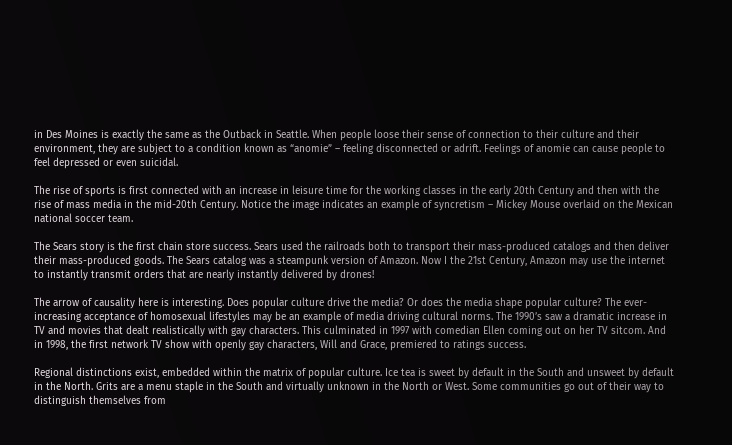in Des Moines is exactly the same as the Outback in Seattle. When people loose their sense of connection to their culture and their environment, they are subject to a condition known as “anomie” – feeling disconnected or adrift. Feelings of anomie can cause people to feel depressed or even suicidal.

The rise of sports is first connected with an increase in leisure time for the working classes in the early 20th Century and then with the rise of mass media in the mid-20th Century. Notice the image indicates an example of syncretism – Mickey Mouse overlaid on the Mexican national soccer team.

The Sears story is the first chain store success. Sears used the railroads both to transport their mass-produced catalogs and then deliver their mass-produced goods. The Sears catalog was a steampunk version of Amazon. Now I the 21st Century, Amazon may use the internet to instantly transmit orders that are nearly instantly delivered by drones!

The arrow of causality here is interesting. Does popular culture drive the media? Or does the media shape popular culture? The ever-increasing acceptance of homosexual lifestyles may be an example of media driving cultural norms. The 1990’s saw a dramatic increase in TV and movies that dealt realistically with gay characters. This culminated in 1997 with comedian Ellen coming out on her TV sitcom. And in 1998, the first network TV show with openly gay characters, Will and Grace, premiered to ratings success.

Regional distinctions exist, embedded within the matrix of popular culture. Ice tea is sweet by default in the South and unsweet by default in the North. Grits are a menu staple in the South and virtually unknown in the North or West. Some communities go out of their way to distinguish themselves from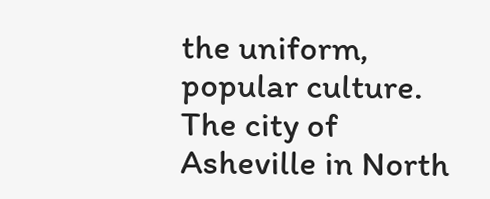the uniform, popular culture. The city of Asheville in North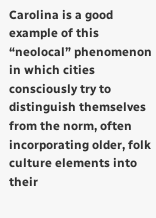Carolina is a good example of this “neolocal” phenomenon in which cities consciously try to distinguish themselves from the norm, often incorporating older, folk culture elements into their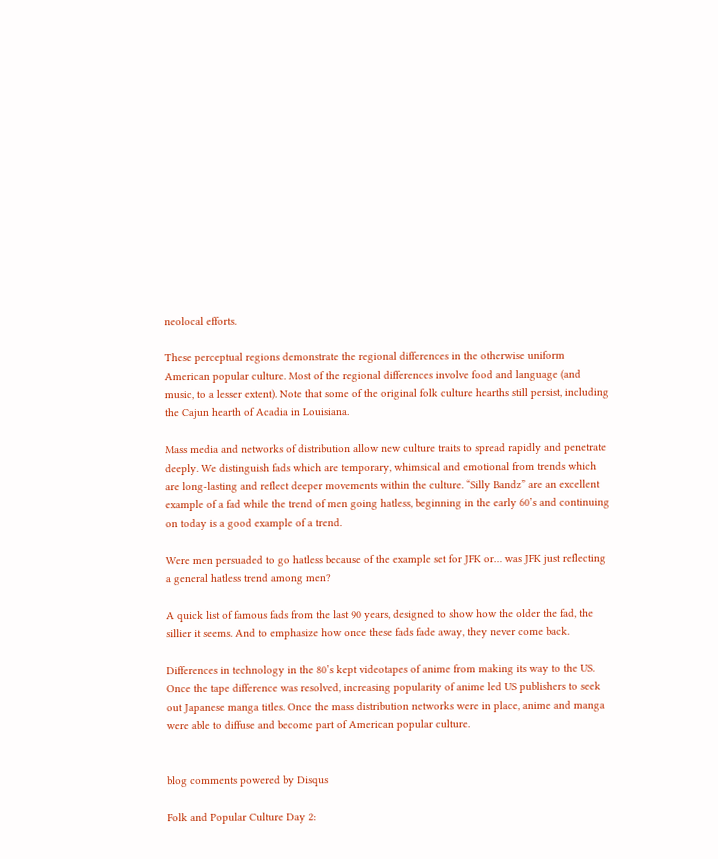neolocal efforts.

These perceptual regions demonstrate the regional differences in the otherwise uniform American popular culture. Most of the regional differences involve food and language (and music, to a lesser extent). Note that some of the original folk culture hearths still persist, including the Cajun hearth of Acadia in Louisiana.

Mass media and networks of distribution allow new culture traits to spread rapidly and penetrate deeply. We distinguish fads which are temporary, whimsical and emotional from trends which are long-lasting and reflect deeper movements within the culture. “Silly Bandz” are an excellent example of a fad while the trend of men going hatless, beginning in the early 60’s and continuing on today is a good example of a trend.

Were men persuaded to go hatless because of the example set for JFK or… was JFK just reflecting a general hatless trend among men?

A quick list of famous fads from the last 90 years, designed to show how the older the fad, the sillier it seems. And to emphasize how once these fads fade away, they never come back.

Differences in technology in the 80’s kept videotapes of anime from making its way to the US. Once the tape difference was resolved, increasing popularity of anime led US publishers to seek out Japanese manga titles. Once the mass distribution networks were in place, anime and manga were able to diffuse and become part of American popular culture.


blog comments powered by Disqus

Folk and Popular Culture Day 2: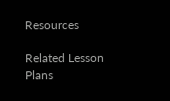Resources

Related Lesson Plans